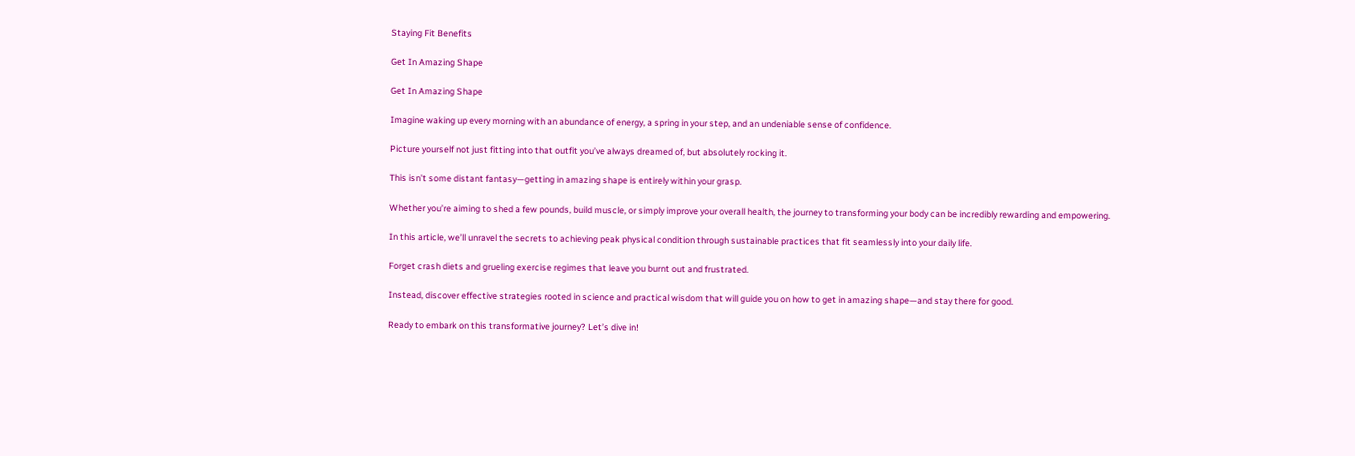Staying Fit Benefits

Get In Amazing Shape

Get In Amazing Shape

Imagine waking up every morning with an abundance of energy, a spring in your step, and an undeniable sense of confidence.

Picture yourself not just fitting into that outfit you’ve always dreamed of, but absolutely rocking it.

This isn’t some distant fantasy—getting in amazing shape is entirely within your grasp.

Whether you’re aiming to shed a few pounds, build muscle, or simply improve your overall health, the journey to transforming your body can be incredibly rewarding and empowering.

In this article, we’ll unravel the secrets to achieving peak physical condition through sustainable practices that fit seamlessly into your daily life.

Forget crash diets and grueling exercise regimes that leave you burnt out and frustrated.

Instead, discover effective strategies rooted in science and practical wisdom that will guide you on how to get in amazing shape—and stay there for good.

Ready to embark on this transformative journey? Let’s dive in!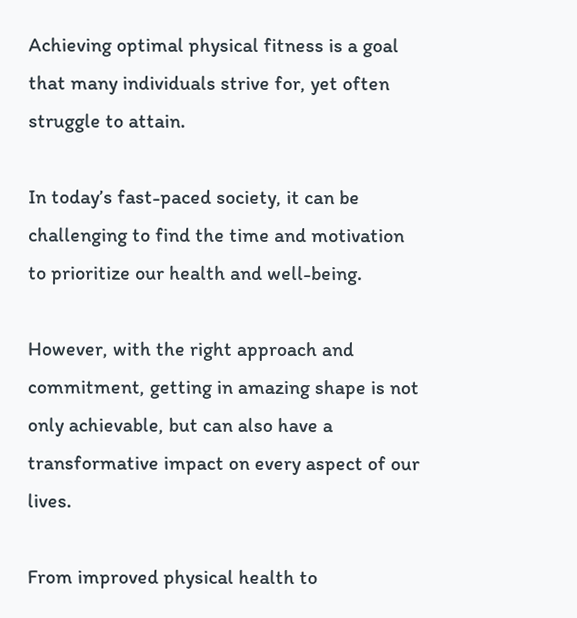Achieving optimal physical fitness is a goal that many individuals strive for, yet often struggle to attain.

In today’s fast-paced society, it can be challenging to find the time and motivation to prioritize our health and well-being.

However, with the right approach and commitment, getting in amazing shape is not only achievable, but can also have a transformative impact on every aspect of our lives.

From improved physical health to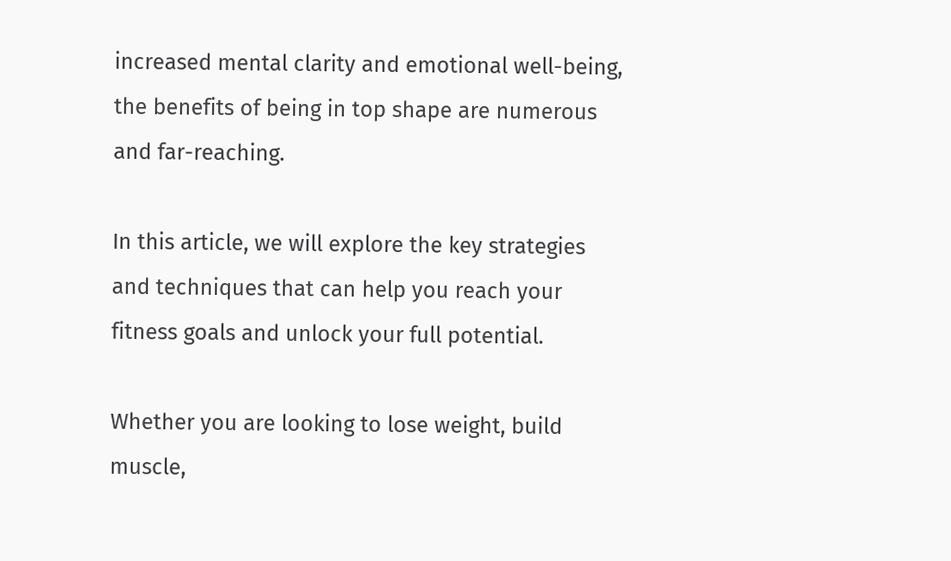increased mental clarity and emotional well-being, the benefits of being in top shape are numerous and far-reaching.

In this article, we will explore the key strategies and techniques that can help you reach your fitness goals and unlock your full potential.

Whether you are looking to lose weight, build muscle,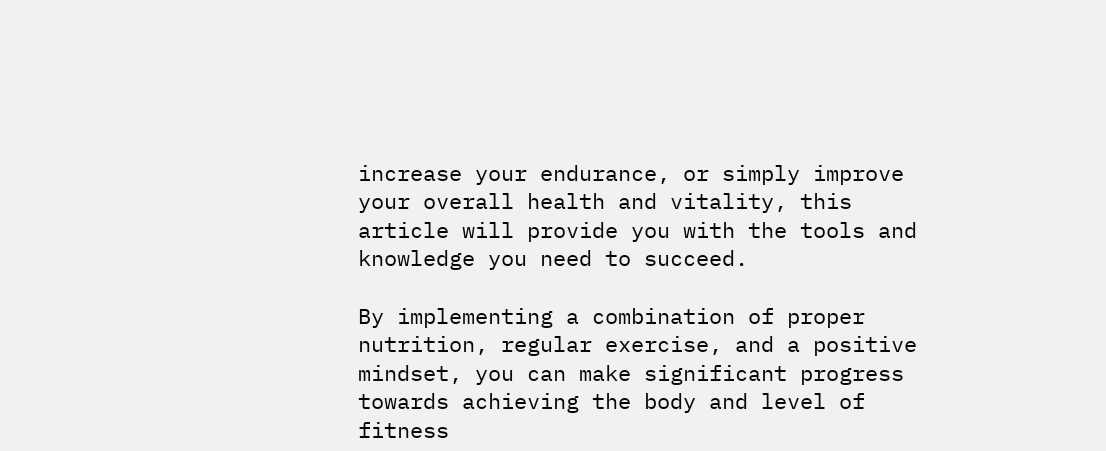increase your endurance, or simply improve your overall health and vitality, this article will provide you with the tools and knowledge you need to succeed.

By implementing a combination of proper nutrition, regular exercise, and a positive mindset, you can make significant progress towards achieving the body and level of fitness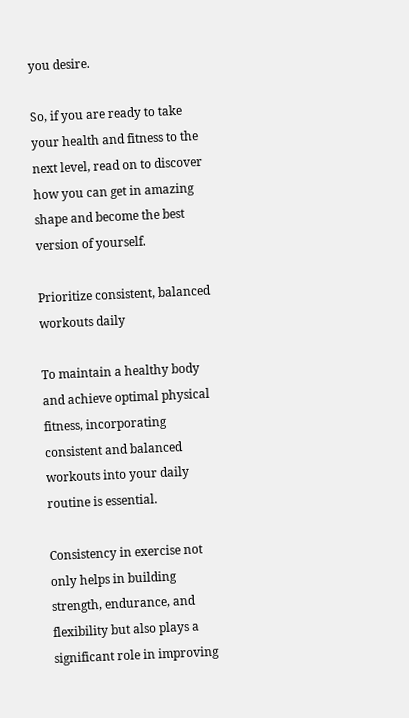you desire.

So, if you are ready to take your health and fitness to the next level, read on to discover how you can get in amazing shape and become the best version of yourself.

Prioritize consistent, balanced workouts daily

To maintain a healthy body and achieve optimal physical fitness, incorporating consistent and balanced workouts into your daily routine is essential.

Consistency in exercise not only helps in building strength, endurance, and flexibility but also plays a significant role in improving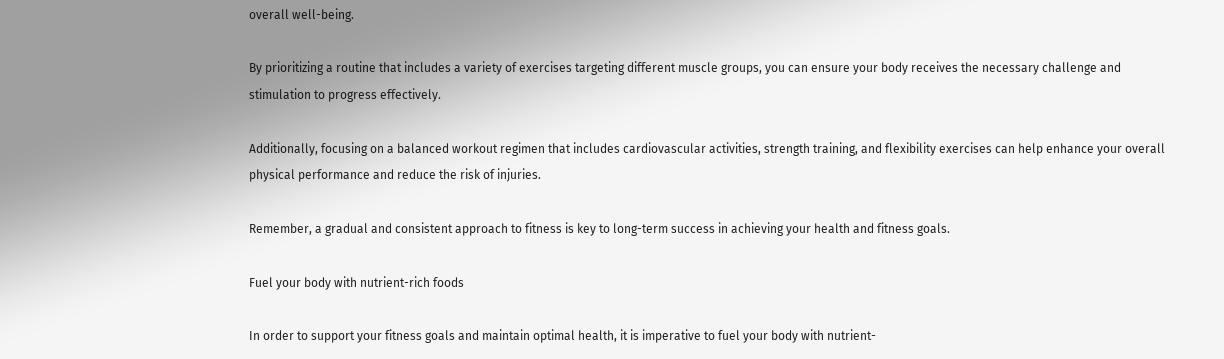overall well-being.

By prioritizing a routine that includes a variety of exercises targeting different muscle groups, you can ensure your body receives the necessary challenge and stimulation to progress effectively.

Additionally, focusing on a balanced workout regimen that includes cardiovascular activities, strength training, and flexibility exercises can help enhance your overall physical performance and reduce the risk of injuries.

Remember, a gradual and consistent approach to fitness is key to long-term success in achieving your health and fitness goals.

Fuel your body with nutrient-rich foods

In order to support your fitness goals and maintain optimal health, it is imperative to fuel your body with nutrient-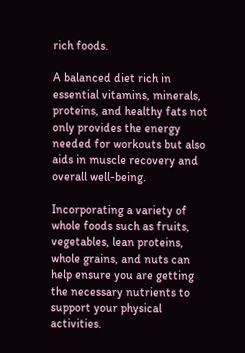rich foods.

A balanced diet rich in essential vitamins, minerals, proteins, and healthy fats not only provides the energy needed for workouts but also aids in muscle recovery and overall well-being.

Incorporating a variety of whole foods such as fruits, vegetables, lean proteins, whole grains, and nuts can help ensure you are getting the necessary nutrients to support your physical activities.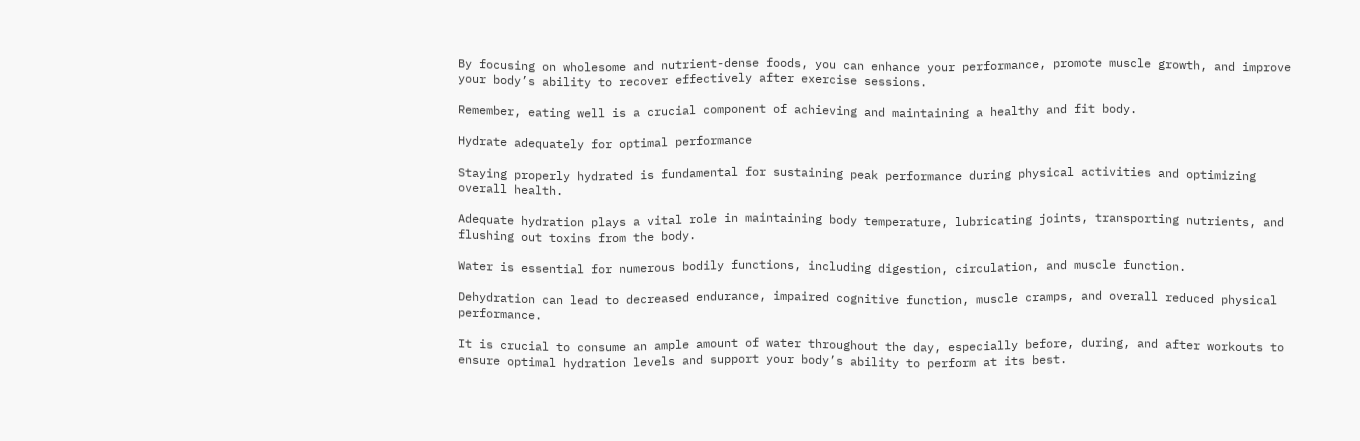By focusing on wholesome and nutrient-dense foods, you can enhance your performance, promote muscle growth, and improve your body’s ability to recover effectively after exercise sessions.

Remember, eating well is a crucial component of achieving and maintaining a healthy and fit body.

Hydrate adequately for optimal performance

Staying properly hydrated is fundamental for sustaining peak performance during physical activities and optimizing overall health.

Adequate hydration plays a vital role in maintaining body temperature, lubricating joints, transporting nutrients, and flushing out toxins from the body.

Water is essential for numerous bodily functions, including digestion, circulation, and muscle function.

Dehydration can lead to decreased endurance, impaired cognitive function, muscle cramps, and overall reduced physical performance.

It is crucial to consume an ample amount of water throughout the day, especially before, during, and after workouts to ensure optimal hydration levels and support your body’s ability to perform at its best.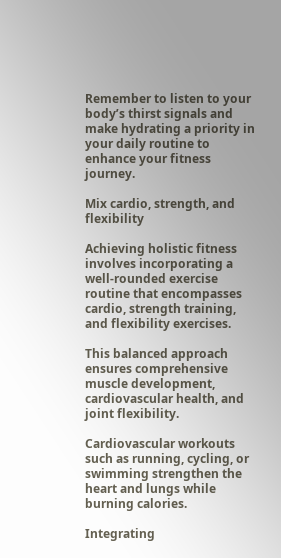Remember to listen to your body’s thirst signals and make hydrating a priority in your daily routine to enhance your fitness journey.

Mix cardio, strength, and flexibility

Achieving holistic fitness involves incorporating a well-rounded exercise routine that encompasses cardio, strength training, and flexibility exercises.

This balanced approach ensures comprehensive muscle development, cardiovascular health, and joint flexibility.

Cardiovascular workouts such as running, cycling, or swimming strengthen the heart and lungs while burning calories.

Integrating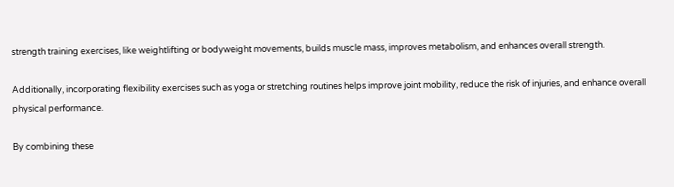strength training exercises, like weightlifting or bodyweight movements, builds muscle mass, improves metabolism, and enhances overall strength.

Additionally, incorporating flexibility exercises such as yoga or stretching routines helps improve joint mobility, reduce the risk of injuries, and enhance overall physical performance.

By combining these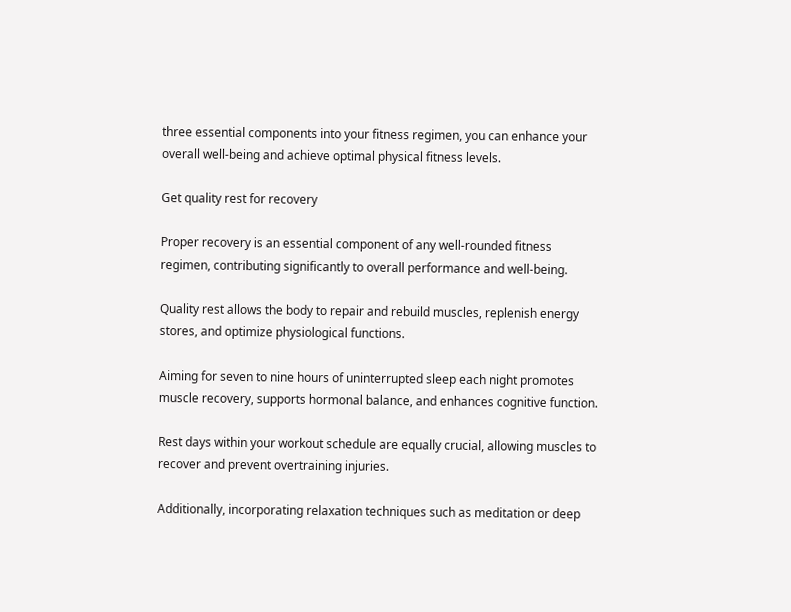three essential components into your fitness regimen, you can enhance your overall well-being and achieve optimal physical fitness levels.

Get quality rest for recovery

Proper recovery is an essential component of any well-rounded fitness regimen, contributing significantly to overall performance and well-being.

Quality rest allows the body to repair and rebuild muscles, replenish energy stores, and optimize physiological functions.

Aiming for seven to nine hours of uninterrupted sleep each night promotes muscle recovery, supports hormonal balance, and enhances cognitive function.

Rest days within your workout schedule are equally crucial, allowing muscles to recover and prevent overtraining injuries.

Additionally, incorporating relaxation techniques such as meditation or deep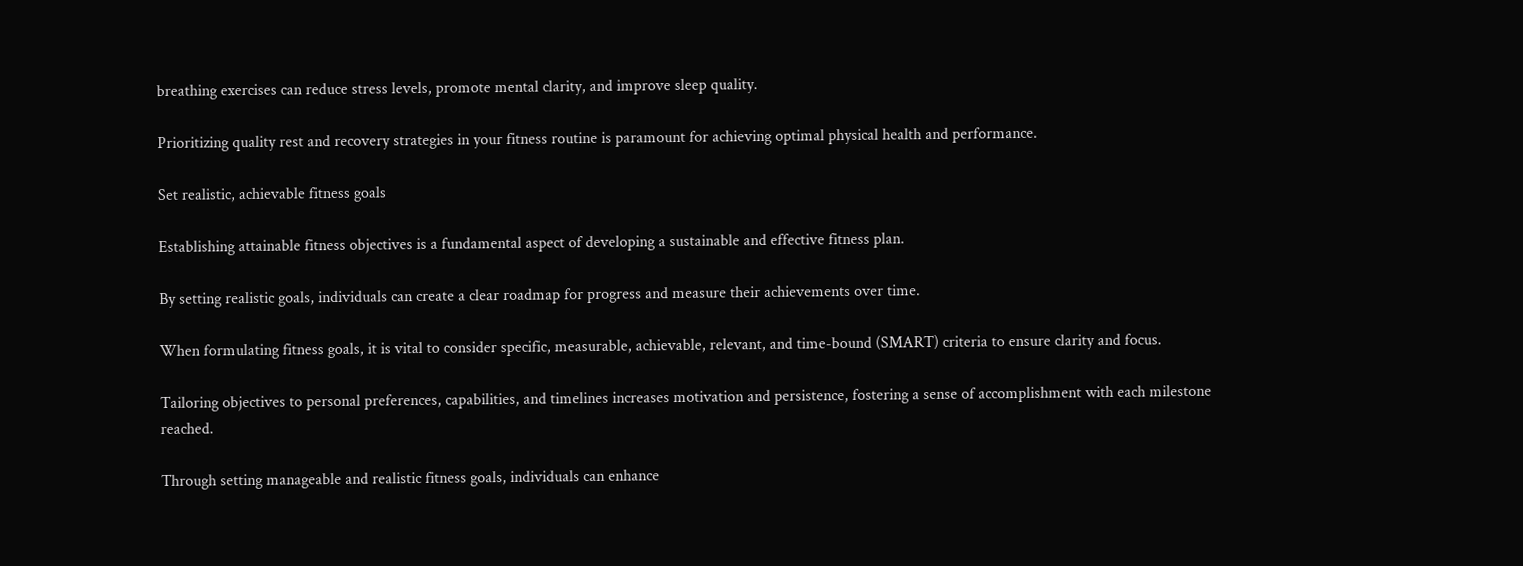breathing exercises can reduce stress levels, promote mental clarity, and improve sleep quality.

Prioritizing quality rest and recovery strategies in your fitness routine is paramount for achieving optimal physical health and performance.

Set realistic, achievable fitness goals

Establishing attainable fitness objectives is a fundamental aspect of developing a sustainable and effective fitness plan.

By setting realistic goals, individuals can create a clear roadmap for progress and measure their achievements over time.

When formulating fitness goals, it is vital to consider specific, measurable, achievable, relevant, and time-bound (SMART) criteria to ensure clarity and focus.

Tailoring objectives to personal preferences, capabilities, and timelines increases motivation and persistence, fostering a sense of accomplishment with each milestone reached.

Through setting manageable and realistic fitness goals, individuals can enhance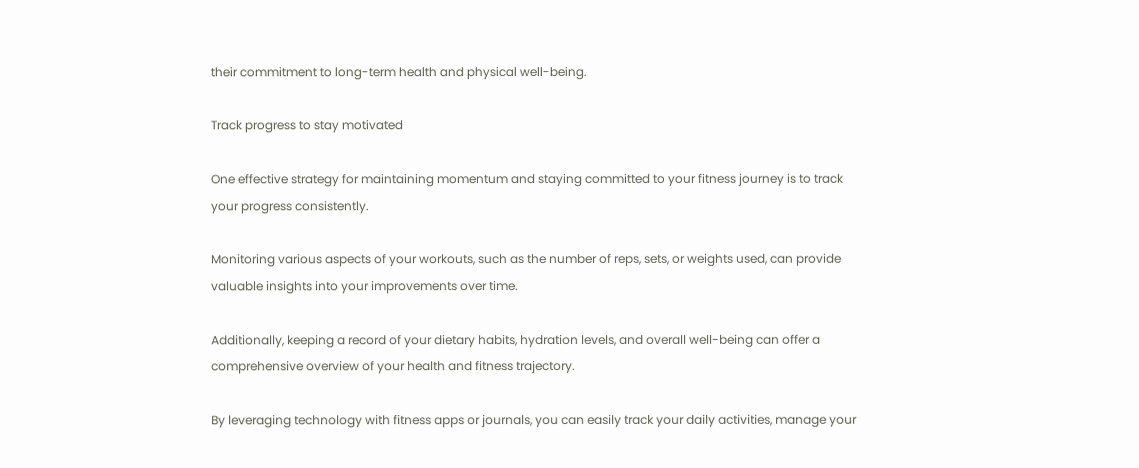their commitment to long-term health and physical well-being.

Track progress to stay motivated

One effective strategy for maintaining momentum and staying committed to your fitness journey is to track your progress consistently.

Monitoring various aspects of your workouts, such as the number of reps, sets, or weights used, can provide valuable insights into your improvements over time.

Additionally, keeping a record of your dietary habits, hydration levels, and overall well-being can offer a comprehensive overview of your health and fitness trajectory.

By leveraging technology with fitness apps or journals, you can easily track your daily activities, manage your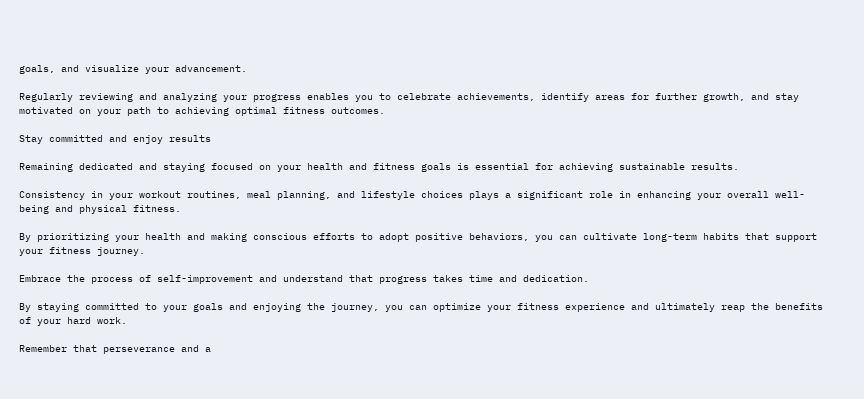goals, and visualize your advancement.

Regularly reviewing and analyzing your progress enables you to celebrate achievements, identify areas for further growth, and stay motivated on your path to achieving optimal fitness outcomes.

Stay committed and enjoy results

Remaining dedicated and staying focused on your health and fitness goals is essential for achieving sustainable results.

Consistency in your workout routines, meal planning, and lifestyle choices plays a significant role in enhancing your overall well-being and physical fitness.

By prioritizing your health and making conscious efforts to adopt positive behaviors, you can cultivate long-term habits that support your fitness journey.

Embrace the process of self-improvement and understand that progress takes time and dedication.

By staying committed to your goals and enjoying the journey, you can optimize your fitness experience and ultimately reap the benefits of your hard work.

Remember that perseverance and a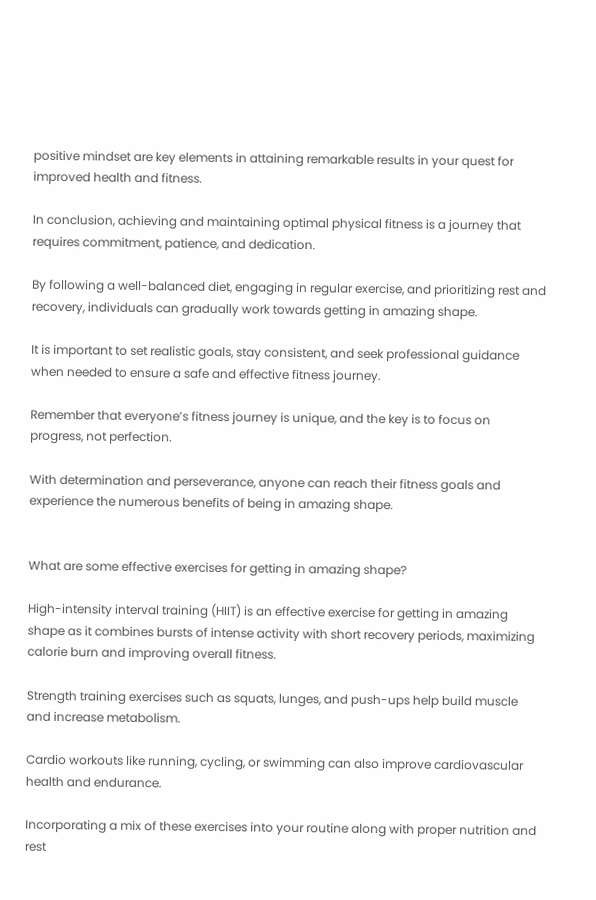positive mindset are key elements in attaining remarkable results in your quest for improved health and fitness.

In conclusion, achieving and maintaining optimal physical fitness is a journey that requires commitment, patience, and dedication.

By following a well-balanced diet, engaging in regular exercise, and prioritizing rest and recovery, individuals can gradually work towards getting in amazing shape.

It is important to set realistic goals, stay consistent, and seek professional guidance when needed to ensure a safe and effective fitness journey.

Remember that everyone’s fitness journey is unique, and the key is to focus on progress, not perfection.

With determination and perseverance, anyone can reach their fitness goals and experience the numerous benefits of being in amazing shape.


What are some effective exercises for getting in amazing shape?

High-intensity interval training (HIIT) is an effective exercise for getting in amazing shape as it combines bursts of intense activity with short recovery periods, maximizing calorie burn and improving overall fitness.

Strength training exercises such as squats, lunges, and push-ups help build muscle and increase metabolism.

Cardio workouts like running, cycling, or swimming can also improve cardiovascular health and endurance.

Incorporating a mix of these exercises into your routine along with proper nutrition and rest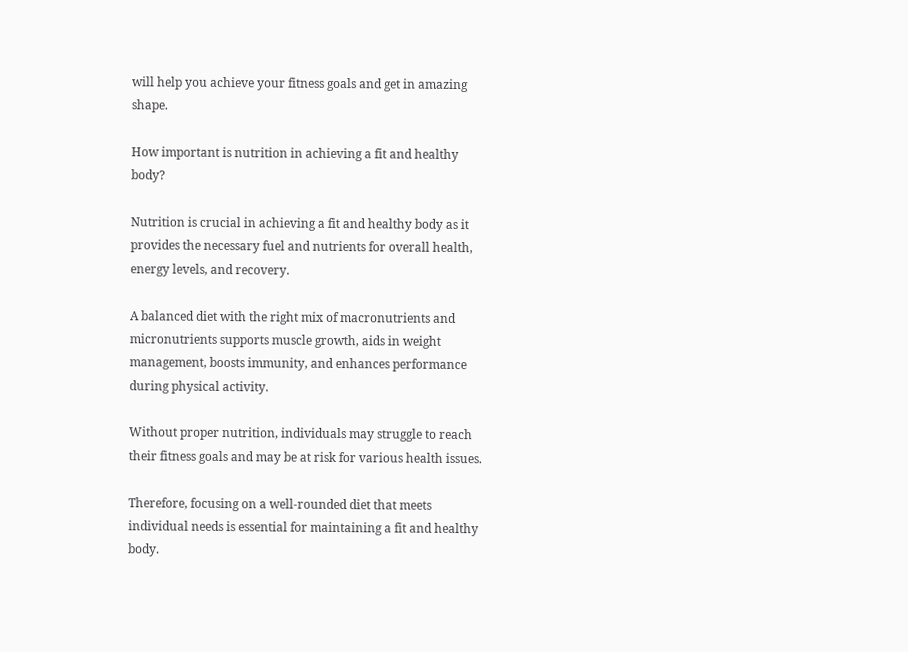will help you achieve your fitness goals and get in amazing shape.

How important is nutrition in achieving a fit and healthy body?

Nutrition is crucial in achieving a fit and healthy body as it provides the necessary fuel and nutrients for overall health, energy levels, and recovery.

A balanced diet with the right mix of macronutrients and micronutrients supports muscle growth, aids in weight management, boosts immunity, and enhances performance during physical activity.

Without proper nutrition, individuals may struggle to reach their fitness goals and may be at risk for various health issues.

Therefore, focusing on a well-rounded diet that meets individual needs is essential for maintaining a fit and healthy body.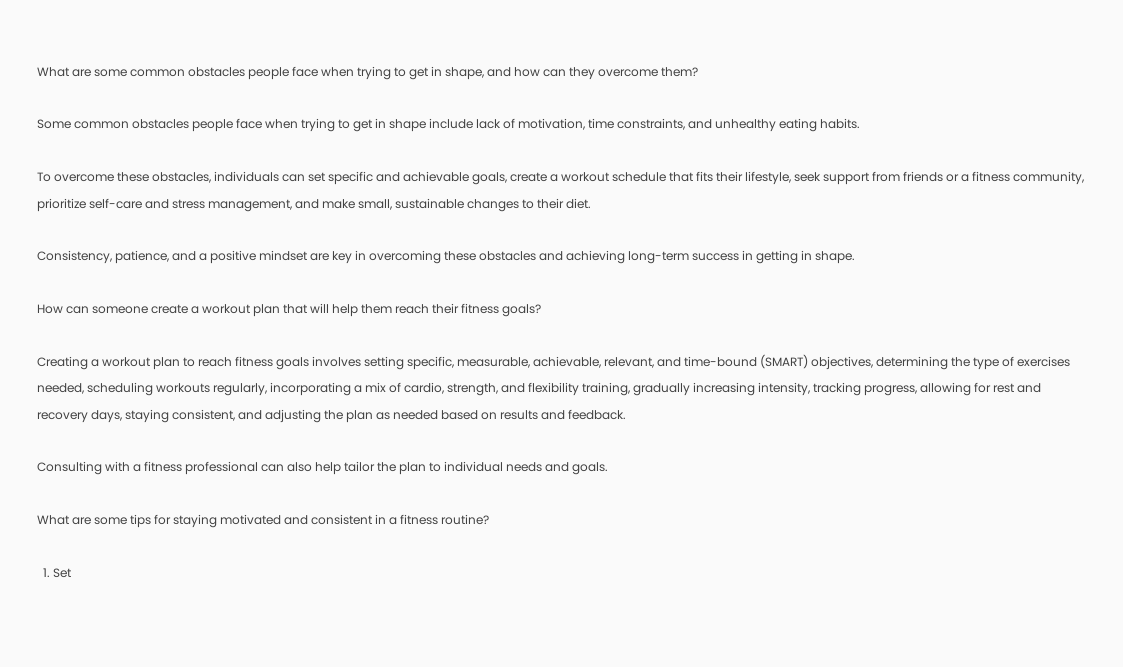What are some common obstacles people face when trying to get in shape, and how can they overcome them?

Some common obstacles people face when trying to get in shape include lack of motivation, time constraints, and unhealthy eating habits.

To overcome these obstacles, individuals can set specific and achievable goals, create a workout schedule that fits their lifestyle, seek support from friends or a fitness community, prioritize self-care and stress management, and make small, sustainable changes to their diet.

Consistency, patience, and a positive mindset are key in overcoming these obstacles and achieving long-term success in getting in shape.

How can someone create a workout plan that will help them reach their fitness goals?

Creating a workout plan to reach fitness goals involves setting specific, measurable, achievable, relevant, and time-bound (SMART) objectives, determining the type of exercises needed, scheduling workouts regularly, incorporating a mix of cardio, strength, and flexibility training, gradually increasing intensity, tracking progress, allowing for rest and recovery days, staying consistent, and adjusting the plan as needed based on results and feedback.

Consulting with a fitness professional can also help tailor the plan to individual needs and goals.

What are some tips for staying motivated and consistent in a fitness routine?

  1. Set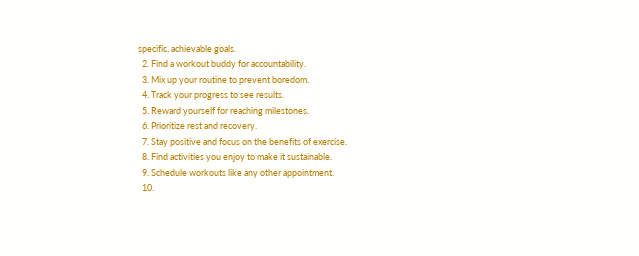specific, achievable goals.
  2. Find a workout buddy for accountability.
  3. Mix up your routine to prevent boredom.
  4. Track your progress to see results.
  5. Reward yourself for reaching milestones.
  6. Prioritize rest and recovery.
  7. Stay positive and focus on the benefits of exercise.
  8. Find activities you enjoy to make it sustainable.
  9. Schedule workouts like any other appointment.
  10.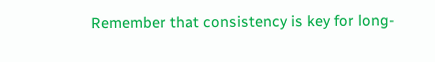Remember that consistency is key for long-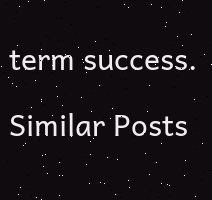term success.

Similar Posts